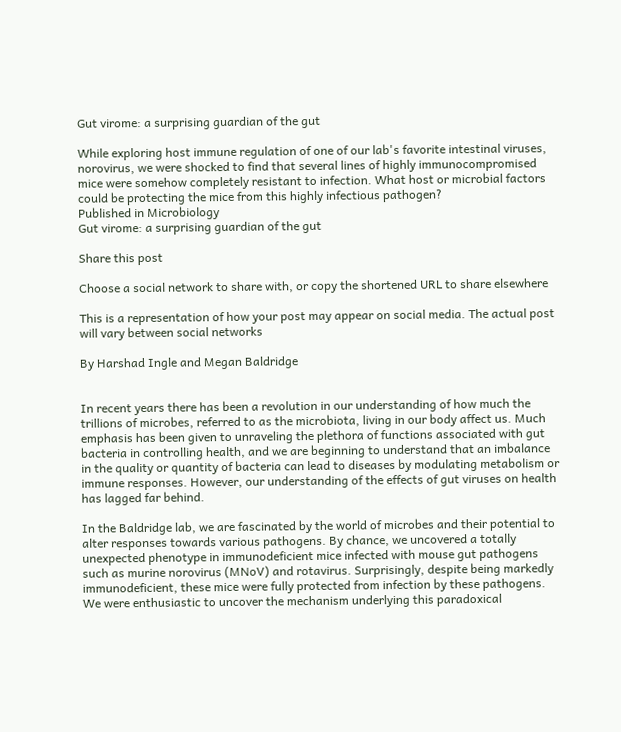Gut virome: a surprising guardian of the gut

While exploring host immune regulation of one of our lab's favorite intestinal viruses, norovirus, we were shocked to find that several lines of highly immunocompromised mice were somehow completely resistant to infection. What host or microbial factors could be protecting the mice from this highly infectious pathogen?
Published in Microbiology
Gut virome: a surprising guardian of the gut

Share this post

Choose a social network to share with, or copy the shortened URL to share elsewhere

This is a representation of how your post may appear on social media. The actual post will vary between social networks

By Harshad Ingle and Megan Baldridge


In recent years there has been a revolution in our understanding of how much the trillions of microbes, referred to as the microbiota, living in our body affect us. Much emphasis has been given to unraveling the plethora of functions associated with gut bacteria in controlling health, and we are beginning to understand that an imbalance in the quality or quantity of bacteria can lead to diseases by modulating metabolism or immune responses. However, our understanding of the effects of gut viruses on health has lagged far behind.

In the Baldridge lab, we are fascinated by the world of microbes and their potential to alter responses towards various pathogens. By chance, we uncovered a totally unexpected phenotype in immunodeficient mice infected with mouse gut pathogens such as murine norovirus (MNoV) and rotavirus. Surprisingly, despite being markedly immunodeficient, these mice were fully protected from infection by these pathogens. We were enthusiastic to uncover the mechanism underlying this paradoxical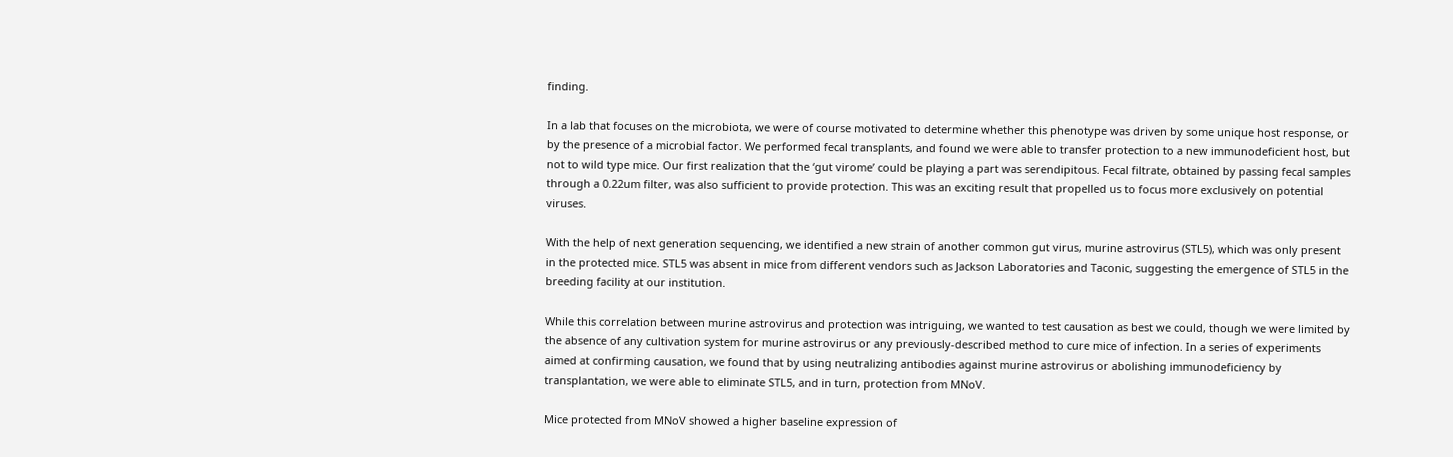finding.

In a lab that focuses on the microbiota, we were of course motivated to determine whether this phenotype was driven by some unique host response, or by the presence of a microbial factor. We performed fecal transplants, and found we were able to transfer protection to a new immunodeficient host, but not to wild type mice. Our first realization that the ‘gut virome’ could be playing a part was serendipitous. Fecal filtrate, obtained by passing fecal samples through a 0.22um filter, was also sufficient to provide protection. This was an exciting result that propelled us to focus more exclusively on potential viruses.

With the help of next generation sequencing, we identified a new strain of another common gut virus, murine astrovirus (STL5), which was only present in the protected mice. STL5 was absent in mice from different vendors such as Jackson Laboratories and Taconic, suggesting the emergence of STL5 in the breeding facility at our institution.

While this correlation between murine astrovirus and protection was intriguing, we wanted to test causation as best we could, though we were limited by the absence of any cultivation system for murine astrovirus or any previously-described method to cure mice of infection. In a series of experiments aimed at confirming causation, we found that by using neutralizing antibodies against murine astrovirus or abolishing immunodeficiency by transplantation, we were able to eliminate STL5, and in turn, protection from MNoV.

Mice protected from MNoV showed a higher baseline expression of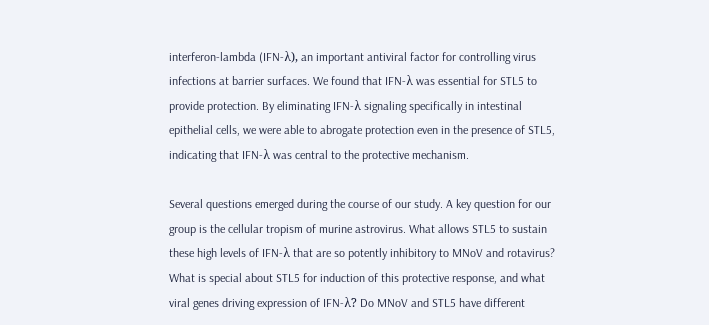interferon-lambda (IFN-λ), an important antiviral factor for controlling virus infections at barrier surfaces. We found that IFN-λ was essential for STL5 to provide protection. By eliminating IFN-λ signaling specifically in intestinal epithelial cells, we were able to abrogate protection even in the presence of STL5, indicating that IFN-λ was central to the protective mechanism.

Several questions emerged during the course of our study. A key question for our group is the cellular tropism of murine astrovirus. What allows STL5 to sustain these high levels of IFN-λ that are so potently inhibitory to MNoV and rotavirus? What is special about STL5 for induction of this protective response, and what viral genes driving expression of IFN-λ? Do MNoV and STL5 have different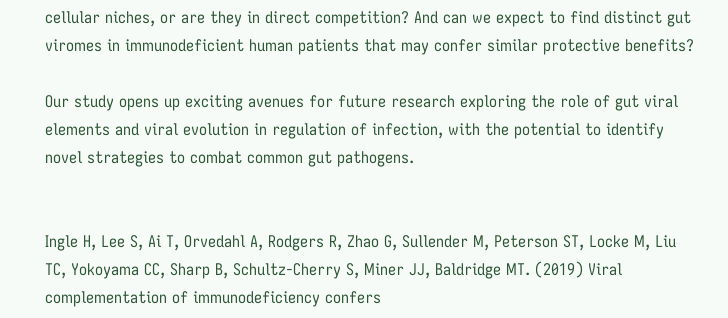cellular niches, or are they in direct competition? And can we expect to find distinct gut viromes in immunodeficient human patients that may confer similar protective benefits?

Our study opens up exciting avenues for future research exploring the role of gut viral elements and viral evolution in regulation of infection, with the potential to identify novel strategies to combat common gut pathogens.


Ingle H, Lee S, Ai T, Orvedahl A, Rodgers R, Zhao G, Sullender M, Peterson ST, Locke M, Liu TC, Yokoyama CC, Sharp B, Schultz-Cherry S, Miner JJ, Baldridge MT. (2019) Viral complementation of immunodeficiency confers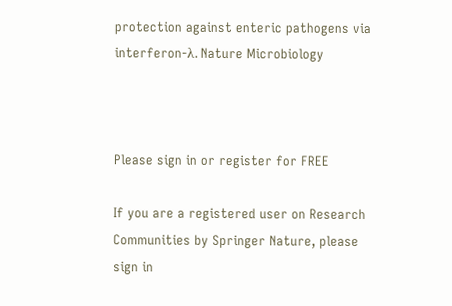protection against enteric pathogens via interferon-λ. Nature Microbiology



Please sign in or register for FREE

If you are a registered user on Research Communities by Springer Nature, please sign in